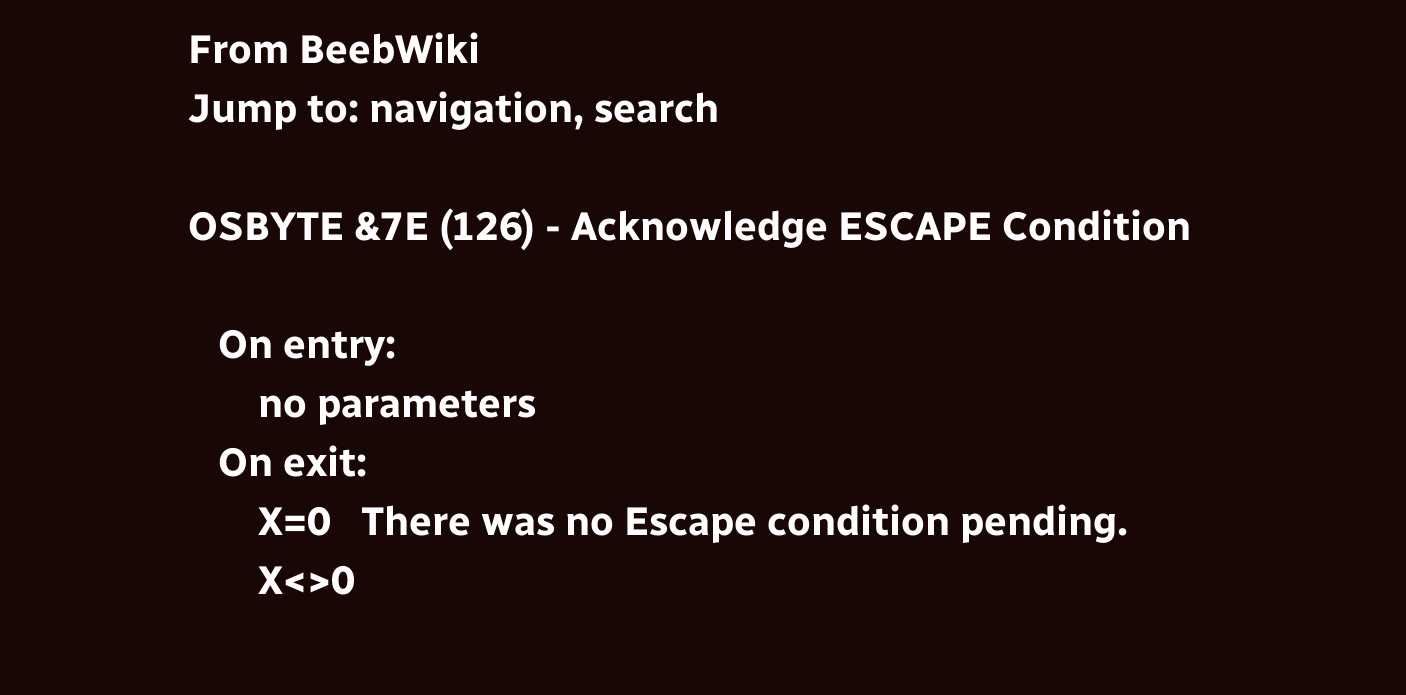From BeebWiki
Jump to: navigation, search

OSBYTE &7E (126) - Acknowledge ESCAPE Condition

   On entry:
       no parameters
   On exit:
       X=0   There was no Escape condition pending.
       X<>0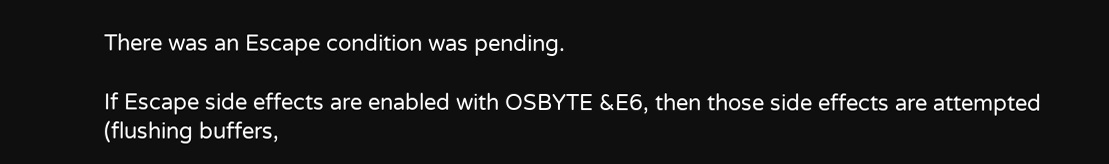There was an Escape condition was pending.

If Escape side effects are enabled with OSBYTE &E6, then those side effects are attempted (flushing buffers,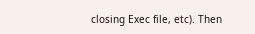closing Exec file, etc). Then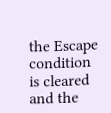the Escape condition is cleared and the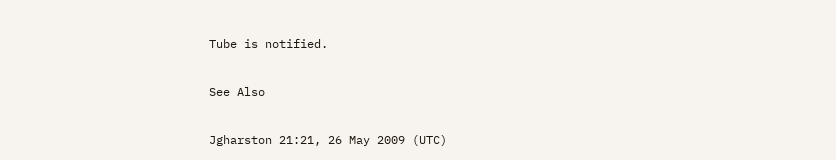Tube is notified.

See Also

Jgharston 21:21, 26 May 2009 (UTC)